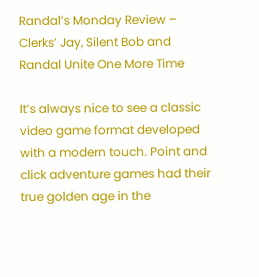Randal’s Monday Review – Clerks’ Jay, Silent Bob and Randal Unite One More Time

It’s always nice to see a classic video game format developed with a modern touch. Point and click adventure games had their true golden age in the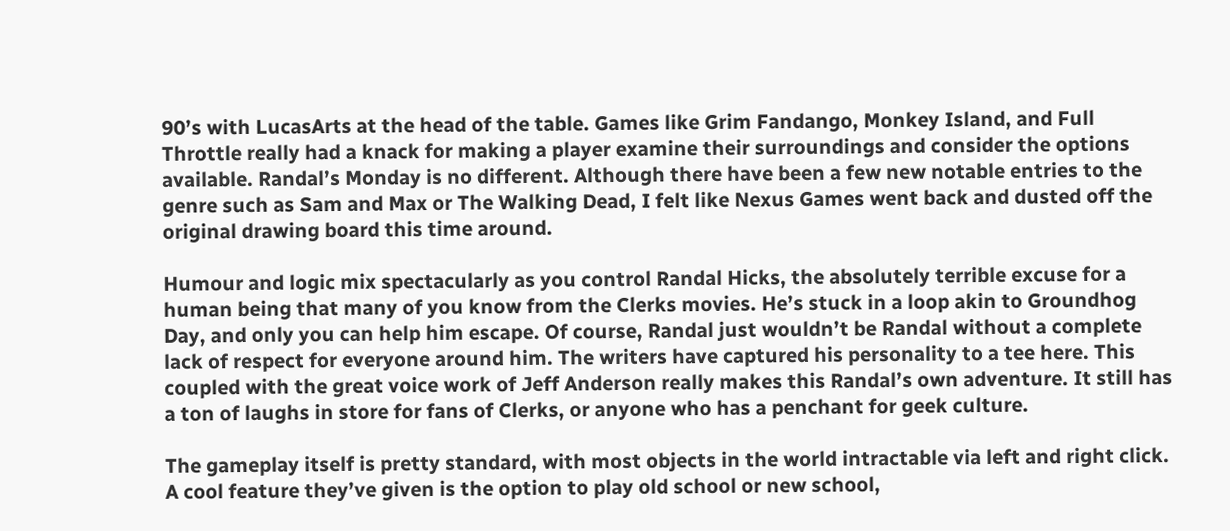90’s with LucasArts at the head of the table. Games like Grim Fandango, Monkey Island, and Full Throttle really had a knack for making a player examine their surroundings and consider the options available. Randal’s Monday is no different. Although there have been a few new notable entries to the genre such as Sam and Max or The Walking Dead, I felt like Nexus Games went back and dusted off the original drawing board this time around.

Humour and logic mix spectacularly as you control Randal Hicks, the absolutely terrible excuse for a human being that many of you know from the Clerks movies. He’s stuck in a loop akin to Groundhog Day, and only you can help him escape. Of course, Randal just wouldn’t be Randal without a complete lack of respect for everyone around him. The writers have captured his personality to a tee here. This coupled with the great voice work of Jeff Anderson really makes this Randal’s own adventure. It still has a ton of laughs in store for fans of Clerks, or anyone who has a penchant for geek culture.

The gameplay itself is pretty standard, with most objects in the world intractable via left and right click. A cool feature they’ve given is the option to play old school or new school,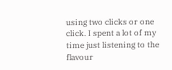using two clicks or one click. I spent a lot of my time just listening to the flavour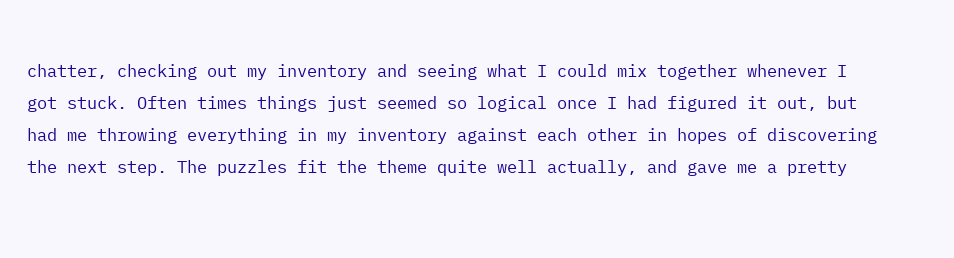chatter, checking out my inventory and seeing what I could mix together whenever I got stuck. Often times things just seemed so logical once I had figured it out, but had me throwing everything in my inventory against each other in hopes of discovering the next step. The puzzles fit the theme quite well actually, and gave me a pretty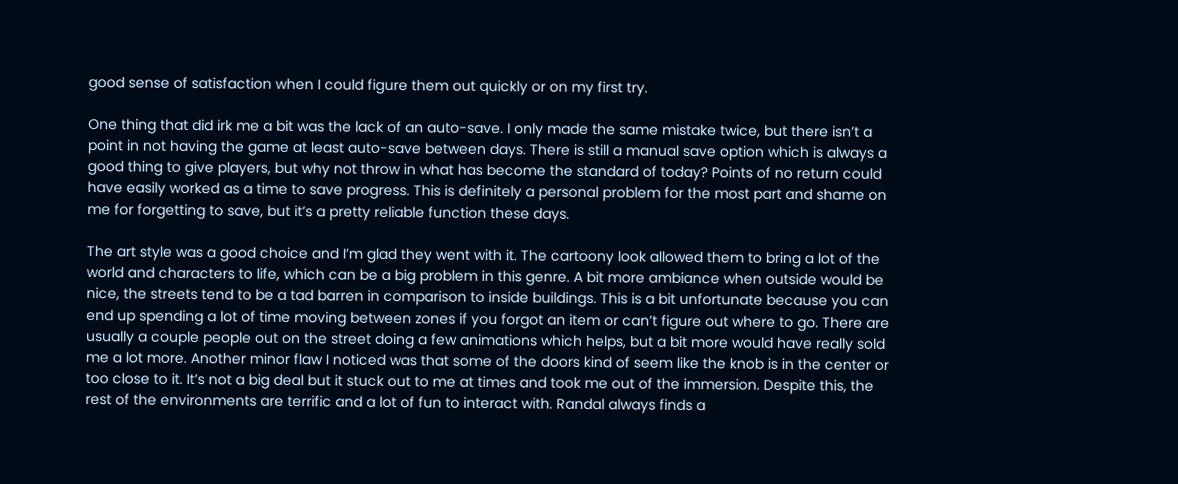good sense of satisfaction when I could figure them out quickly or on my first try.

One thing that did irk me a bit was the lack of an auto-save. I only made the same mistake twice, but there isn’t a point in not having the game at least auto-save between days. There is still a manual save option which is always a good thing to give players, but why not throw in what has become the standard of today? Points of no return could have easily worked as a time to save progress. This is definitely a personal problem for the most part and shame on me for forgetting to save, but it’s a pretty reliable function these days.

The art style was a good choice and I’m glad they went with it. The cartoony look allowed them to bring a lot of the world and characters to life, which can be a big problem in this genre. A bit more ambiance when outside would be nice, the streets tend to be a tad barren in comparison to inside buildings. This is a bit unfortunate because you can end up spending a lot of time moving between zones if you forgot an item or can’t figure out where to go. There are usually a couple people out on the street doing a few animations which helps, but a bit more would have really sold me a lot more. Another minor flaw I noticed was that some of the doors kind of seem like the knob is in the center or too close to it. It’s not a big deal but it stuck out to me at times and took me out of the immersion. Despite this, the rest of the environments are terrific and a lot of fun to interact with. Randal always finds a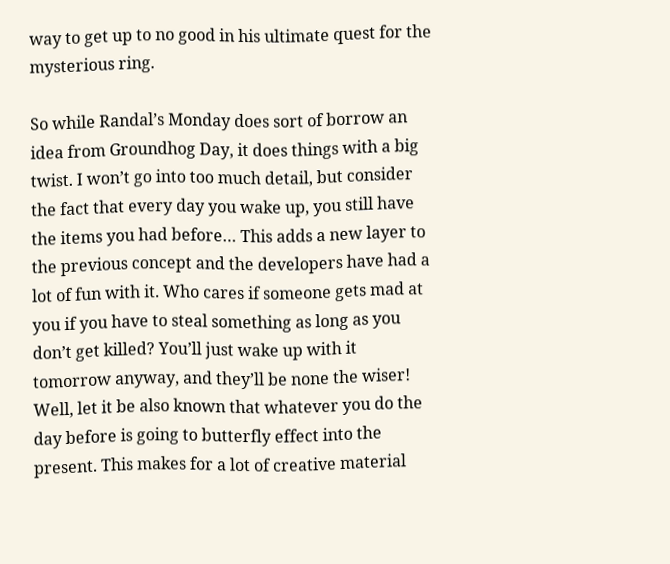way to get up to no good in his ultimate quest for the mysterious ring.

So while Randal’s Monday does sort of borrow an idea from Groundhog Day, it does things with a big twist. I won’t go into too much detail, but consider the fact that every day you wake up, you still have the items you had before… This adds a new layer to the previous concept and the developers have had a lot of fun with it. Who cares if someone gets mad at you if you have to steal something as long as you don’t get killed? You’ll just wake up with it tomorrow anyway, and they’ll be none the wiser! Well, let it be also known that whatever you do the day before is going to butterfly effect into the present. This makes for a lot of creative material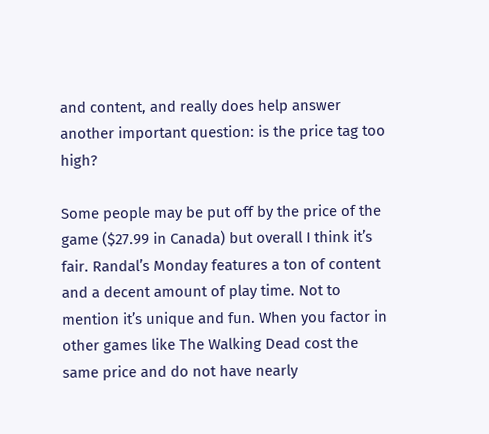and content, and really does help answer another important question: is the price tag too high?

Some people may be put off by the price of the game ($27.99 in Canada) but overall I think it’s fair. Randal’s Monday features a ton of content and a decent amount of play time. Not to mention it’s unique and fun. When you factor in other games like The Walking Dead cost the same price and do not have nearly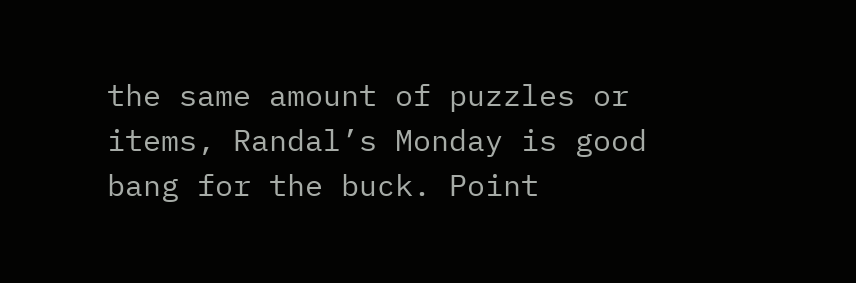the same amount of puzzles or items, Randal’s Monday is good bang for the buck. Point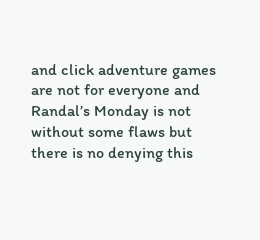and click adventure games are not for everyone and Randal’s Monday is not without some flaws but there is no denying this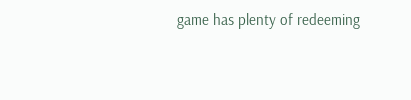game has plenty of redeeming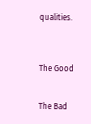qualities.



The Good


The Bad